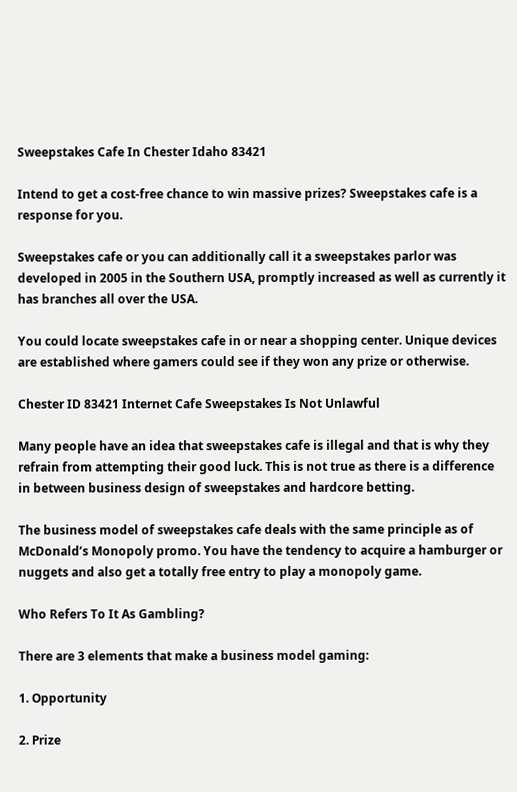Sweepstakes Cafe In Chester Idaho 83421

Intend to get a cost-free chance to win massive prizes? Sweepstakes cafe is a response for you.

Sweepstakes cafe or you can additionally call it a sweepstakes parlor was developed in 2005 in the Southern USA, promptly increased as well as currently it has branches all over the USA.

You could locate sweepstakes cafe in or near a shopping center. Unique devices are established where gamers could see if they won any prize or otherwise.

Chester ID 83421 Internet Cafe Sweepstakes Is Not Unlawful

Many people have an idea that sweepstakes cafe is illegal and that is why they refrain from attempting their good luck. This is not true as there is a difference in between business design of sweepstakes and hardcore betting.

The business model of sweepstakes cafe deals with the same principle as of McDonald’s Monopoly promo. You have the tendency to acquire a hamburger or nuggets and also get a totally free entry to play a monopoly game.

Who Refers To It As Gambling?

There are 3 elements that make a business model gaming:

1. Opportunity

2. Prize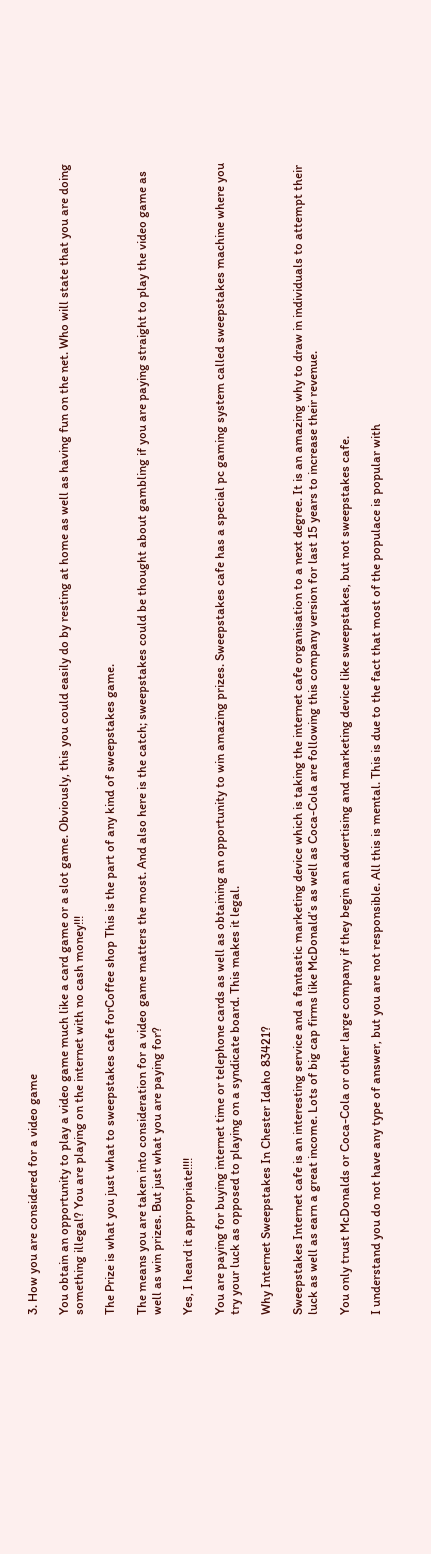3. How you are considered for a video game

You obtain an opportunity to play a video game much like a card game or a slot game. Obviously, this you could easily do by resting at home as well as having fun on the net. Who will state that you are doing something illegal? You are playing on the internet with no cash money!!!

The Prize is what you just what to sweepstakes cafe forCoffee shop This is the part of any kind of sweepstakes game.

The means you are taken into consideration for a video game matters the most. And also here is the catch; sweepstakes could be thought about gambling if you are paying straight to play the video game as well as win prizes. But just what you are paying for?

Yes, I heard it appropriate!!!!

You are paying for buying internet time or telephone cards as well as obtaining an opportunity to win amazing prizes. Sweepstakes cafe has a special pc gaming system called sweepstakes machine where you try your luck as opposed to playing on a syndicate board. This makes it legal.

Why Internet Sweepstakes In Chester Idaho 83421?

Sweepstakes Internet cafe is an interesting service and a fantastic marketing device which is taking the internet cafe organisation to a next degree. It is an amazing why to draw in individuals to attempt their luck as well as earn a great income. Lots of big cap firms like McDonald’s as well as Coca-Cola are following this company version for last 15 years to increase their revenue.

You only trust McDonalds or Coca-Cola or other large company if they begin an advertising and marketing device like sweepstakes, but not sweepstakes cafe.

I understand you do not have any type of answer, but you are not responsible. All this is mental. This is due to the fact that most of the populace is popular with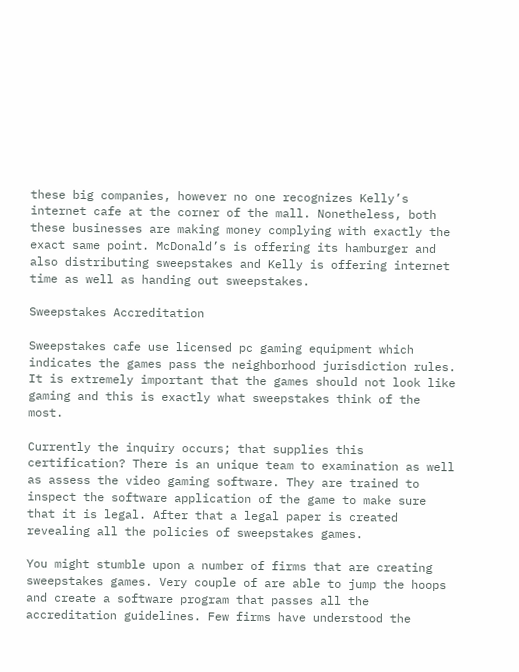these big companies, however no one recognizes Kelly’s internet cafe at the corner of the mall. Nonetheless, both these businesses are making money complying with exactly the exact same point. McDonald’s is offering its hamburger and also distributing sweepstakes and Kelly is offering internet time as well as handing out sweepstakes.

Sweepstakes Accreditation

Sweepstakes cafe use licensed pc gaming equipment which indicates the games pass the neighborhood jurisdiction rules. It is extremely important that the games should not look like gaming and this is exactly what sweepstakes think of the most.

Currently the inquiry occurs; that supplies this certification? There is an unique team to examination as well as assess the video gaming software. They are trained to inspect the software application of the game to make sure that it is legal. After that a legal paper is created revealing all the policies of sweepstakes games.

You might stumble upon a number of firms that are creating sweepstakes games. Very couple of are able to jump the hoops and create a software program that passes all the accreditation guidelines. Few firms have understood the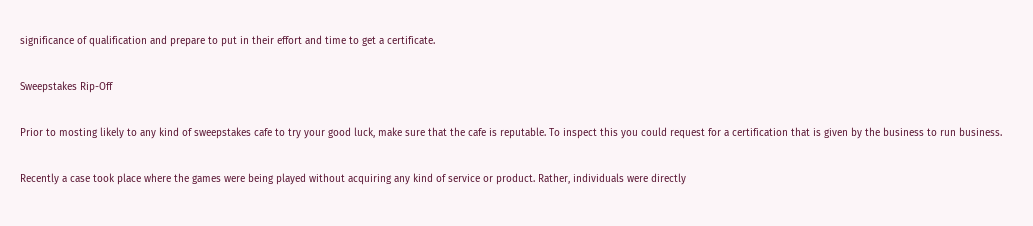significance of qualification and prepare to put in their effort and time to get a certificate.

Sweepstakes Rip-Off

Prior to mosting likely to any kind of sweepstakes cafe to try your good luck, make sure that the cafe is reputable. To inspect this you could request for a certification that is given by the business to run business.

Recently a case took place where the games were being played without acquiring any kind of service or product. Rather, individuals were directly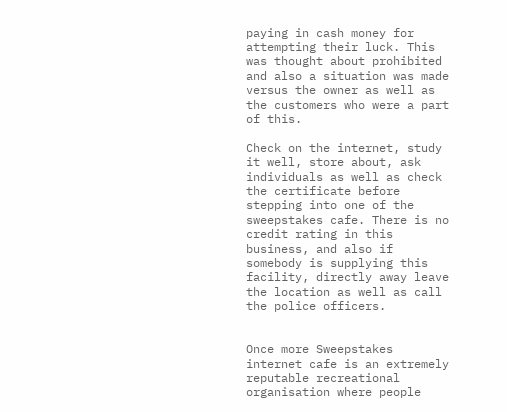paying in cash money for attempting their luck. This was thought about prohibited and also a situation was made versus the owner as well as the customers who were a part of this.

Check on the internet, study it well, store about, ask individuals as well as check the certificate before stepping into one of the sweepstakes cafe. There is no credit rating in this business, and also if somebody is supplying this facility, directly away leave the location as well as call the police officers.


Once more Sweepstakes internet cafe is an extremely reputable recreational organisation where people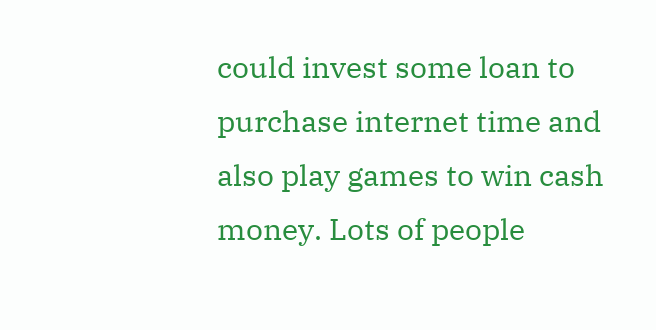could invest some loan to purchase internet time and also play games to win cash money. Lots of people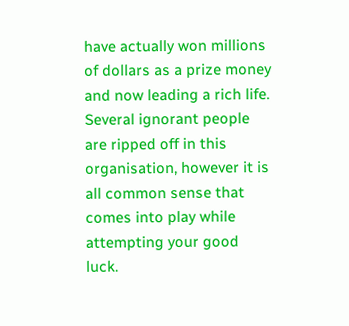have actually won millions of dollars as a prize money and now leading a rich life. Several ignorant people are ripped off in this organisation, however it is all common sense that comes into play while attempting your good luck.